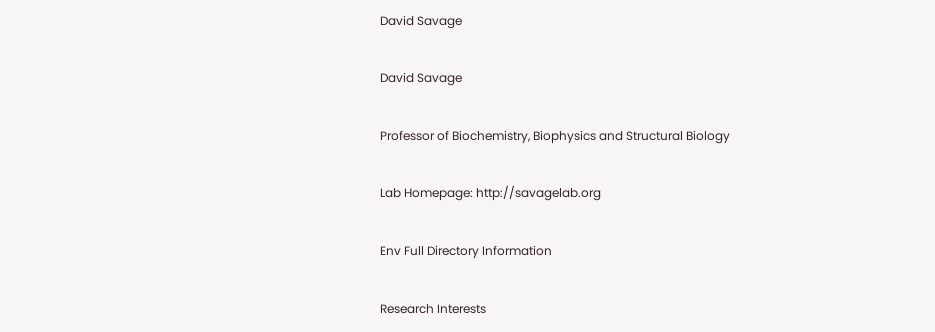David Savage

David Savage

Professor of Biochemistry, Biophysics and Structural Biology

Lab Homepage: http://savagelab.org

Env Full Directory Information

Research Interests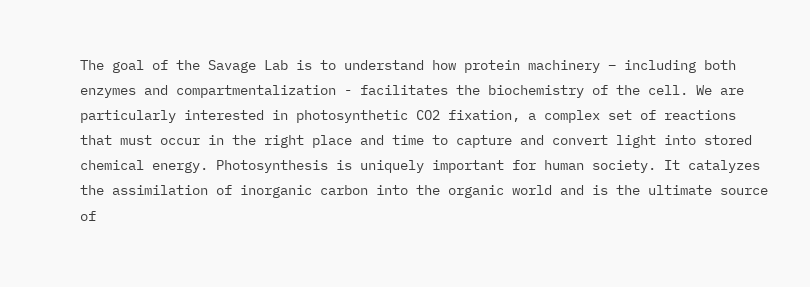The goal of the Savage Lab is to understand how protein machinery – including both enzymes and compartmentalization - facilitates the biochemistry of the cell. We are particularly interested in photosynthetic CO2 fixation, a complex set of reactions that must occur in the right place and time to capture and convert light into stored chemical energy. Photosynthesis is uniquely important for human society. It catalyzes the assimilation of inorganic carbon into the organic world and is the ultimate source of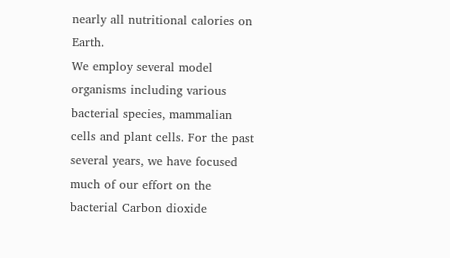nearly all nutritional calories on Earth.
We employ several model organisms including various bacterial species, mammalian cells and plant cells. For the past several years, we have focused much of our effort on the bacterial Carbon dioxide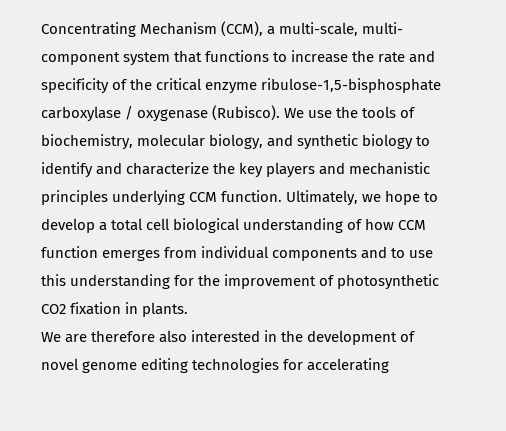Concentrating Mechanism (CCM), a multi-scale, multi-component system that functions to increase the rate and specificity of the critical enzyme ribulose-1,5-bisphosphate carboxylase / oxygenase (Rubisco). We use the tools of biochemistry, molecular biology, and synthetic biology to identify and characterize the key players and mechanistic principles underlying CCM function. Ultimately, we hope to develop a total cell biological understanding of how CCM function emerges from individual components and to use this understanding for the improvement of photosynthetic CO2 fixation in plants.
We are therefore also interested in the development of novel genome editing technologies for accelerating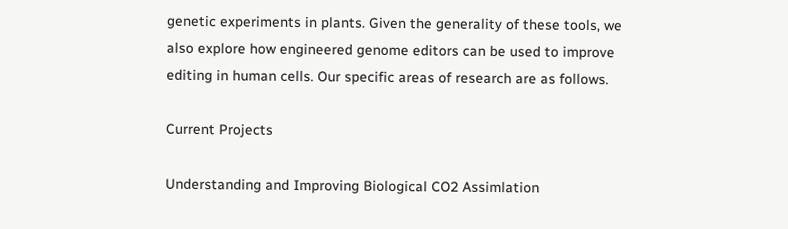genetic experiments in plants. Given the generality of these tools, we also explore how engineered genome editors can be used to improve editing in human cells. Our specific areas of research are as follows.

Current Projects

Understanding and Improving Biological CO2 Assimlation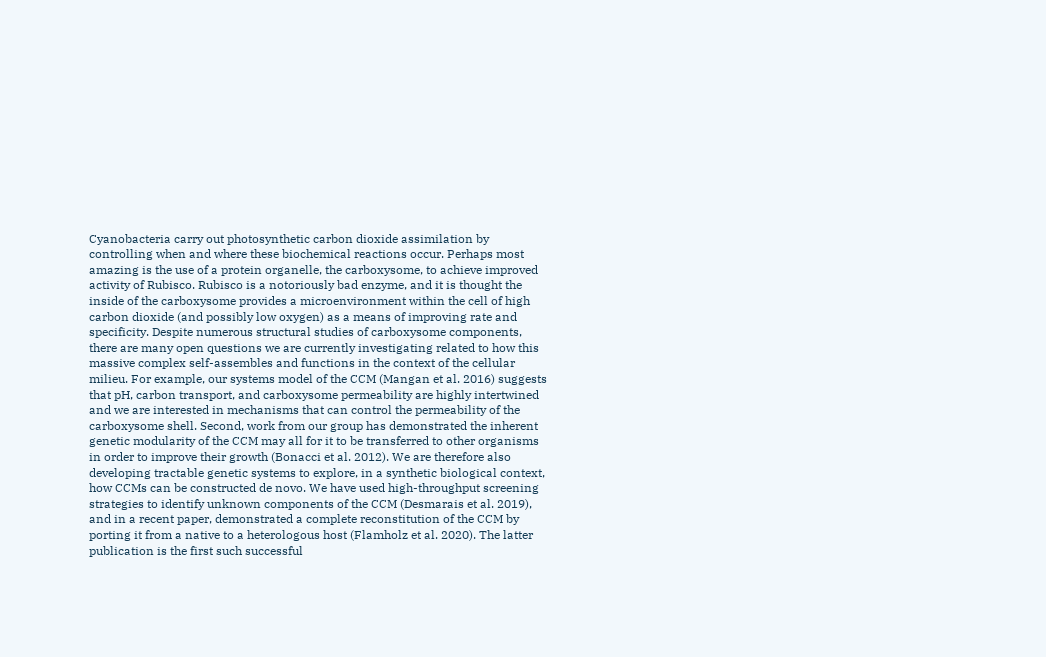Cyanobacteria carry out photosynthetic carbon dioxide assimilation by controlling when and where these biochemical reactions occur. Perhaps most amazing is the use of a protein organelle, the carboxysome, to achieve improved activity of Rubisco. Rubisco is a notoriously bad enzyme, and it is thought the inside of the carboxysome provides a microenvironment within the cell of high carbon dioxide (and possibly low oxygen) as a means of improving rate and specificity. Despite numerous structural studies of carboxysome components, there are many open questions we are currently investigating related to how this massive complex self-assembles and functions in the context of the cellular milieu. For example, our systems model of the CCM (Mangan et al. 2016) suggests that pH, carbon transport, and carboxysome permeability are highly intertwined and we are interested in mechanisms that can control the permeability of the carboxysome shell. Second, work from our group has demonstrated the inherent genetic modularity of the CCM may all for it to be transferred to other organisms in order to improve their growth (Bonacci et al. 2012). We are therefore also developing tractable genetic systems to explore, in a synthetic biological context, how CCMs can be constructed de novo. We have used high-throughput screening strategies to identify unknown components of the CCM (Desmarais et al. 2019), and in a recent paper, demonstrated a complete reconstitution of the CCM by porting it from a native to a heterologous host (Flamholz et al. 2020). The latter publication is the first such successful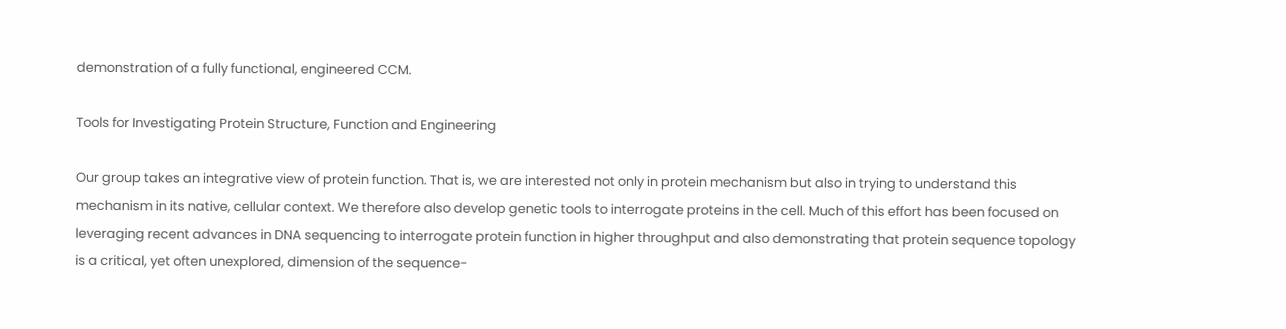demonstration of a fully functional, engineered CCM.

Tools for Investigating Protein Structure, Function and Engineering

Our group takes an integrative view of protein function. That is, we are interested not only in protein mechanism but also in trying to understand this mechanism in its native, cellular context. We therefore also develop genetic tools to interrogate proteins in the cell. Much of this effort has been focused on leveraging recent advances in DNA sequencing to interrogate protein function in higher throughput and also demonstrating that protein sequence topology is a critical, yet often unexplored, dimension of the sequence-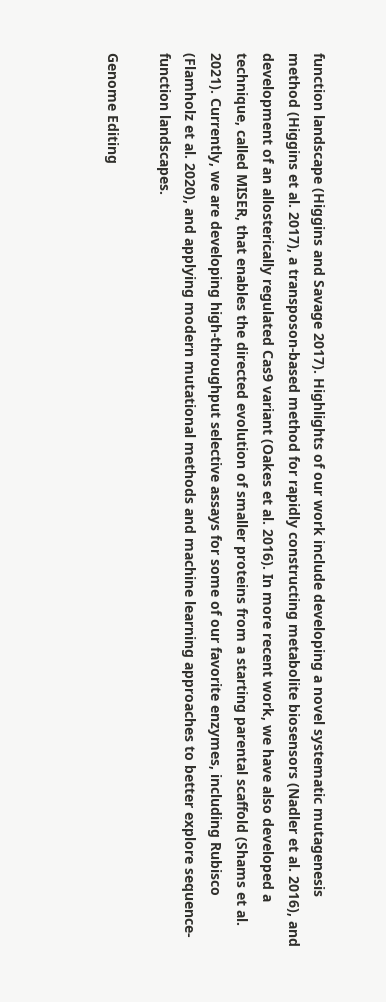function landscape (Higgins and Savage 2017). Highlights of our work include developing a novel systematic mutagenesis method (Higgins et al. 2017), a transposon-based method for rapidly constructing metabolite biosensors (Nadler et al. 2016), and development of an allosterically regulated Cas9 variant (Oakes et al. 2016). In more recent work, we have also developed a technique, called MISER, that enables the directed evolution of smaller proteins from a starting parental scaffold (Shams et al. 2021). Currently, we are developing high-throughput selective assays for some of our favorite enzymes, including Rubisco (Flamholz et al. 2020), and applying modern mutational methods and machine learning approaches to better explore sequence-function landscapes.

Genome Editing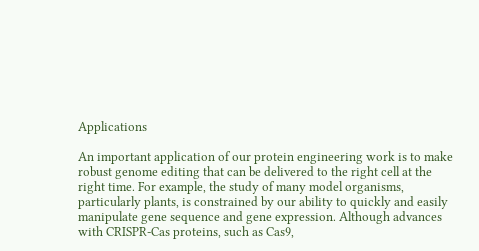Applications

An important application of our protein engineering work is to make robust genome editing that can be delivered to the right cell at the right time. For example, the study of many model organisms, particularly plants, is constrained by our ability to quickly and easily manipulate gene sequence and gene expression. Although advances with CRISPR-Cas proteins, such as Cas9,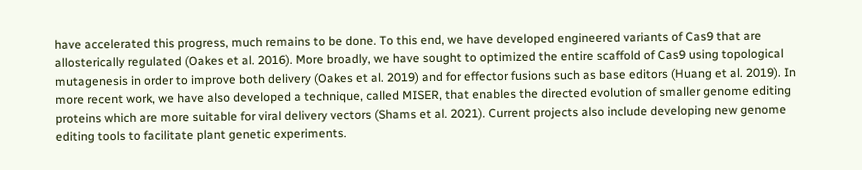have accelerated this progress, much remains to be done. To this end, we have developed engineered variants of Cas9 that are allosterically regulated (Oakes et al. 2016). More broadly, we have sought to optimized the entire scaffold of Cas9 using topological mutagenesis in order to improve both delivery (Oakes et al. 2019) and for effector fusions such as base editors (Huang et al. 2019). In more recent work, we have also developed a technique, called MISER, that enables the directed evolution of smaller genome editing proteins which are more suitable for viral delivery vectors (Shams et al. 2021). Current projects also include developing new genome editing tools to facilitate plant genetic experiments.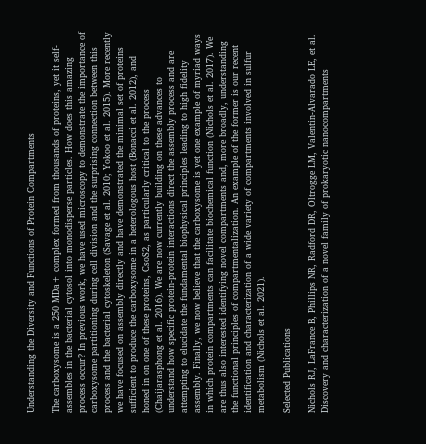Understanding the Diversity and Functions of Protein Compartments

The carboxysome is a 250 MDa+ complex formed from thousands of proteins, yet it self-assembles in the bacterial cytosol into monodisperse particles. How does this amazing process occur? In previous work, we have used microscopy to demonstrate the importance of carboxysome partitioning during cell division and the surprising connection between this process and the bacterial cytoskeleton (Savage et al. 2010; Yokoo et al. 2015). More recently we have focused on assembly directly and have demonstrated the minimal set of proteins sufficient to produce the carboxysome in a heterologous host (Bonacci et al. 2012), and honed in on one of these proteins, CsoS2, as particularly critical to the process (Chaijarasphong et al. 2016). We are now currently building on these advances to understand how specific protein-protein interactions direct the assembly process and are attempting to elucidate the fundamental biophysical principles leading to high fidelity assembly. Finally, we now believe that the carboxysome is yet one example of myriad ways in which protein compartments can facilitate biochemical function (Nichols et al. 2017). We are thus also interested identifying novel compartments and, more broadly, understanding the functional principles of compartmentalization. An example of the former is our recent identification and characterization of a wide variety of compartments involved in sulfur metabolism (Nichols et al. 2021).

Selected Publications

Nichols RJ, LaFrance B, Phillips NR, Radford DR, Oltrogge LM, Valentin-Alvarado LE, et al. Discovery and characterization of a novel family of prokaryotic nanocompartments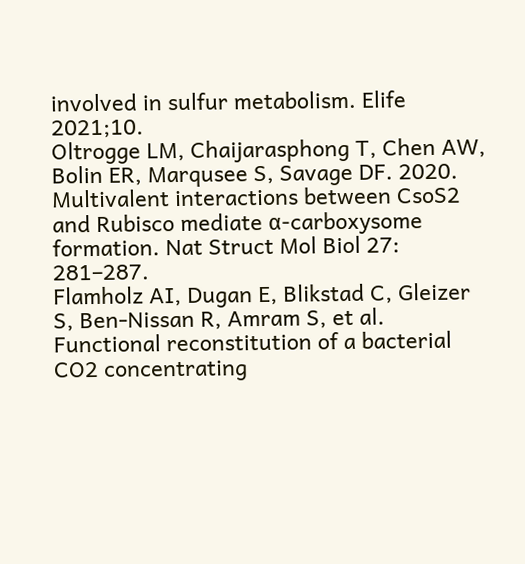involved in sulfur metabolism. Elife 2021;10.
Oltrogge LM, Chaijarasphong T, Chen AW, Bolin ER, Marqusee S, Savage DF. 2020. Multivalent interactions between CsoS2 and Rubisco mediate α-carboxysome formation. Nat Struct Mol Biol 27: 281–287.
Flamholz AI, Dugan E, Blikstad C, Gleizer S, Ben-Nissan R, Amram S, et al. Functional reconstitution of a bacterial CO2 concentrating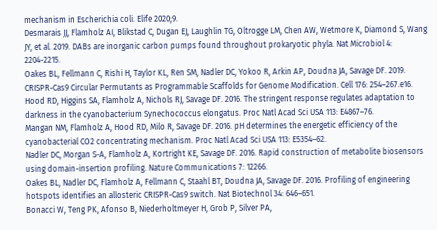mechanism in Escherichia coli. Elife 2020;9.
Desmarais JJ, Flamholz AI, Blikstad C, Dugan EJ, Laughlin TG, Oltrogge LM, Chen AW, Wetmore K, Diamond S, Wang JY, et al. 2019. DABs are inorganic carbon pumps found throughout prokaryotic phyla. Nat Microbiol 4: 2204-2215.
Oakes BL, Fellmann C, Rishi H, Taylor KL, Ren SM, Nadler DC, Yokoo R, Arkin AP, Doudna JA, Savage DF. 2019. CRISPR-Cas9 Circular Permutants as Programmable Scaffolds for Genome Modification. Cell 176: 254–267.e16.
Hood RD, Higgins SA, Flamholz A, Nichols RJ, Savage DF. 2016. The stringent response regulates adaptation to darkness in the cyanobacterium Synechococcus elongatus. Proc Natl Acad Sci USA 113: E4867–76.
Mangan NM, Flamholz A, Hood RD, Milo R, Savage DF. 2016. pH determines the energetic efficiency of the cyanobacterial CO2 concentrating mechanism. Proc Natl Acad Sci USA 113: E5354–62.
Nadler DC, Morgan S-A, Flamholz A, Kortright KE, Savage DF. 2016. Rapid construction of metabolite biosensors using domain-insertion profiling. Nature Communications 7: 12266.
Oakes BL, Nadler DC, Flamholz A, Fellmann C, Staahl BT, Doudna JA, Savage DF. 2016. Profiling of engineering hotspots identifies an allosteric CRISPR-Cas9 switch. Nat Biotechnol 34: 646–651.
Bonacci W, Teng PK, Afonso B, Niederholtmeyer H, Grob P, Silver PA,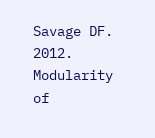Savage DF. 2012. Modularity of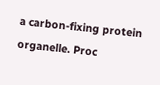a carbon-fixing protein organelle. Proc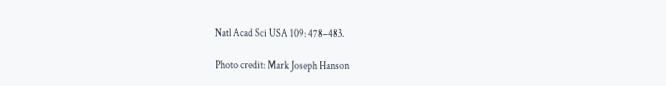Natl Acad Sci USA 109: 478–483.

Photo credit: Mark Joseph Hanson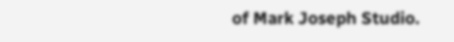of Mark Joseph Studio.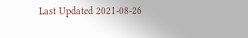Last Updated 2021-08-26